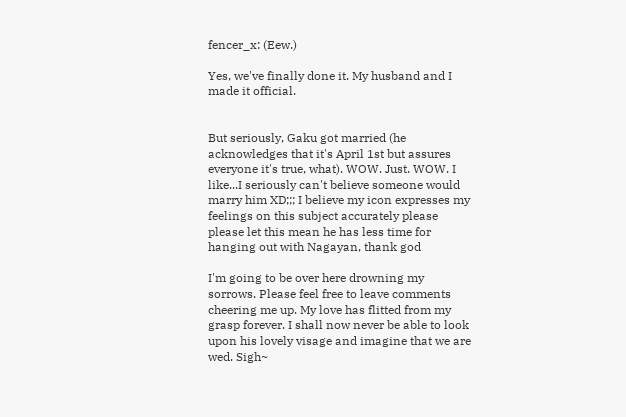fencer_x: (Eew.)

Yes, we've finally done it. My husband and I made it official.


But seriously, Gaku got married (he acknowledges that it's April 1st but assures everyone it's true, what). WOW. Just. WOW. I like...I seriously can't believe someone would marry him XD;;; I believe my icon expresses my feelings on this subject accurately please please let this mean he has less time for hanging out with Nagayan, thank god

I'm going to be over here drowning my sorrows. Please feel free to leave comments cheering me up. My love has flitted from my grasp forever. I shall now never be able to look upon his lovely visage and imagine that we are wed. Sigh~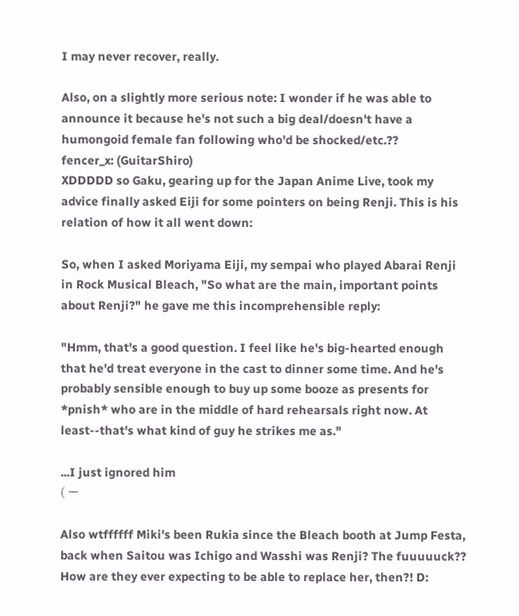I may never recover, really.

Also, on a slightly more serious note: I wonder if he was able to announce it because he's not such a big deal/doesn't have a humongoid female fan following who'd be shocked/etc.??
fencer_x: (GuitarShiro)
XDDDDD so Gaku, gearing up for the Japan Anime Live, took my advice finally asked Eiji for some pointers on being Renji. This is his relation of how it all went down:

So, when I asked Moriyama Eiji, my sempai who played Abarai Renji in Rock Musical Bleach, "So what are the main, important points about Renji?" he gave me this incomprehensible reply:

"Hmm, that's a good question. I feel like he's big-hearted enough that he'd treat everyone in the cast to dinner some time. And he's probably sensible enough to buy up some booze as presents for *pnish* who are in the middle of hard rehearsals right now. At least--that's what kind of guy he strikes me as."

...I just ignored him
( ー

Also wtffffff Miki's been Rukia since the Bleach booth at Jump Festa, back when Saitou was Ichigo and Wasshi was Renji? The fuuuuuck?? How are they ever expecting to be able to replace her, then?! D: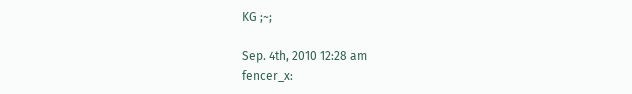KG ;~;

Sep. 4th, 2010 12:28 am
fencer_x: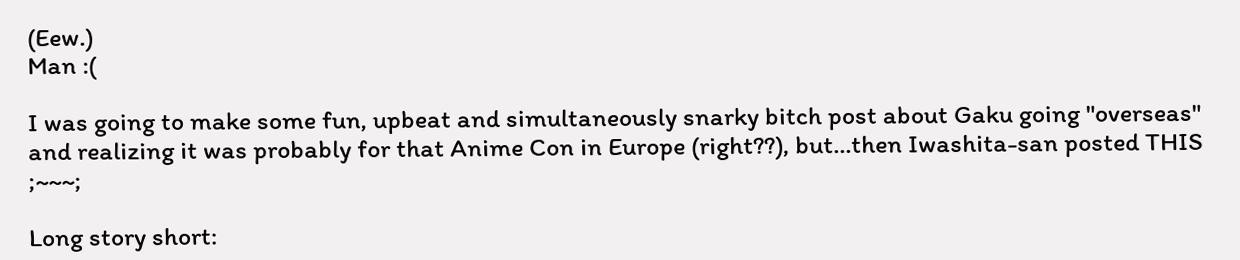(Eew.)
Man :(

I was going to make some fun, upbeat and simultaneously snarky bitch post about Gaku going "overseas" and realizing it was probably for that Anime Con in Europe (right??), but...then Iwashita-san posted THIS ;~~~;

Long story short: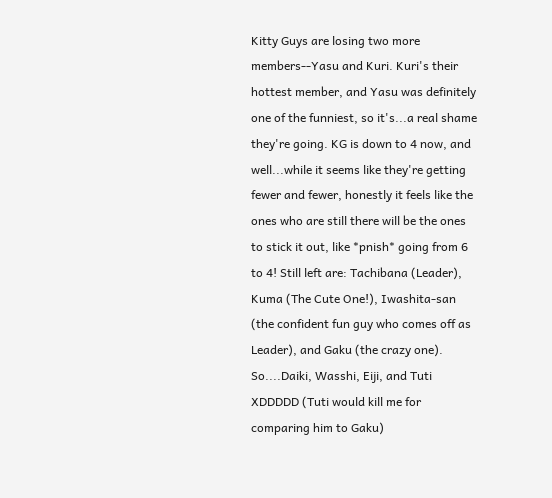Kitty Guys are losing two more members--Yasu and Kuri. Kuri's their hottest member, and Yasu was definitely one of the funniest, so it's...a real shame they're going. KG is down to 4 now, and well...while it seems like they're getting fewer and fewer, honestly it feels like the ones who are still there will be the ones to stick it out, like *pnish* going from 6 to 4! Still left are: Tachibana (Leader), Kuma (The Cute One!), Iwashita-san (the confident fun guy who comes off as Leader), and Gaku (the crazy one). So....Daiki, Wasshi, Eiji, and Tuti XDDDDD (Tuti would kill me for comparing him to Gaku)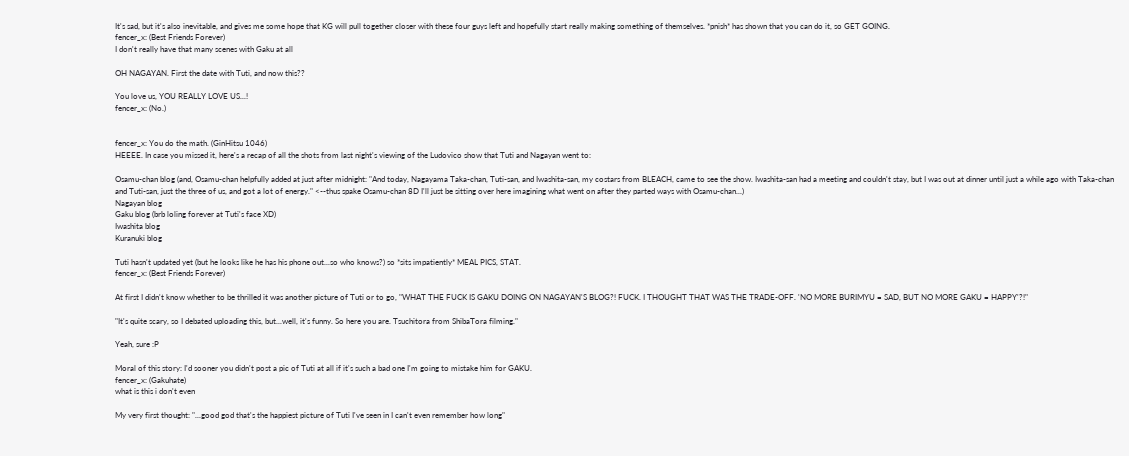It's sad, but it's also inevitable, and gives me some hope that KG will pull together closer with these four guys left and hopefully start really making something of themselves. *pnish* has shown that you can do it, so GET GOING.
fencer_x: (Best Friends Forever)
I don't really have that many scenes with Gaku at all

OH NAGAYAN. First the date with Tuti, and now this??

You love us, YOU REALLY LOVE US...!
fencer_x: (No.)


fencer_x: You do the math. (GinHitsu 1046)
HEEEE. In case you missed it, here's a recap of all the shots from last night's viewing of the Ludovico show that Tuti and Nagayan went to:

Osamu-chan blog (and, Osamu-chan helpfully added at just after midnight: "And today, Nagayama Taka-chan, Tuti-san, and Iwashita-san, my costars from BLEACH, came to see the show. Iwashita-san had a meeting and couldn't stay, but I was out at dinner until just a while ago with Taka-chan and Tuti-san, just the three of us, and got a lot of energy." <--thus spake Osamu-chan 8D I'll just be sitting over here imagining what went on after they parted ways with Osamu-chan...)
Nagayan blog
Gaku blog (brb loling forever at Tuti's face XD)
Iwashita blog
Kuranuki blog

Tuti hasn't updated yet (but he looks like he has his phone out...so who knows?) so *sits impatiently* MEAL PICS, STAT.
fencer_x: (Best Friends Forever)

At first I didn't know whether to be thrilled it was another picture of Tuti or to go, "WHAT THE FUCK IS GAKU DOING ON NAGAYAN'S BLOG?! FUCK. I THOUGHT THAT WAS THE TRADE-OFF. 'NO MORE BURIMYU = SAD, BUT NO MORE GAKU = HAPPY'?!"

"It's quite scary, so I debated uploading this, but...well, it's funny. So here you are. Tsuchitora from ShibaTora filming."

Yeah, sure :P

Moral of this story: I'd sooner you didn't post a pic of Tuti at all if it's such a bad one I'm going to mistake him for GAKU.
fencer_x: (Gakuhate)
what is this i don't even

My very first thought: "...good god that's the happiest picture of Tuti I've seen in I can't even remember how long"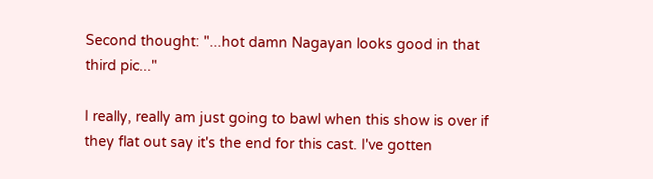Second thought: "...hot damn Nagayan looks good in that third pic..."

I really, really am just going to bawl when this show is over if they flat out say it's the end for this cast. I've gotten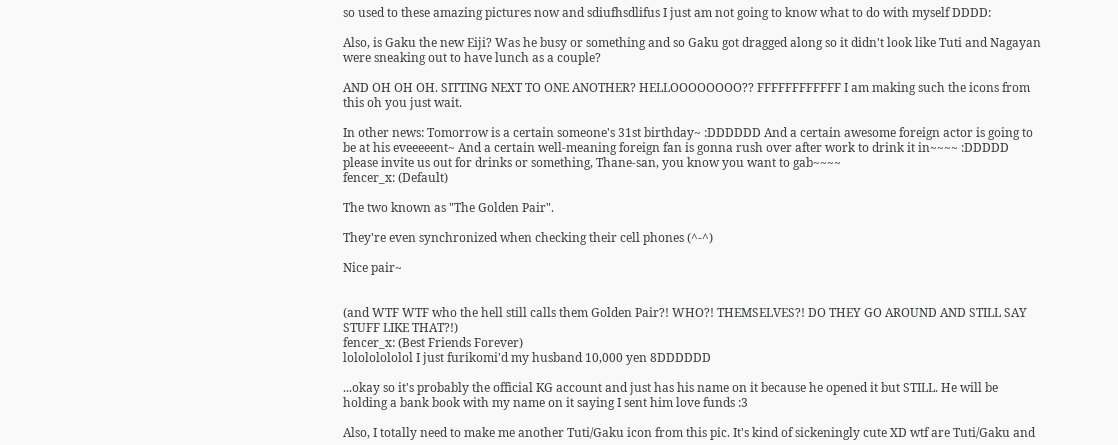so used to these amazing pictures now and sdiufhsdlifus I just am not going to know what to do with myself DDDD:

Also, is Gaku the new Eiji? Was he busy or something and so Gaku got dragged along so it didn't look like Tuti and Nagayan were sneaking out to have lunch as a couple?

AND OH OH OH. SITTING NEXT TO ONE ANOTHER? HELLOOOOOOOO?? FFFFFFFFFFFF I am making such the icons from this oh you just wait.

In other news: Tomorrow is a certain someone's 31st birthday~ :DDDDDD And a certain awesome foreign actor is going to be at his eveeeeent~ And a certain well-meaning foreign fan is gonna rush over after work to drink it in~~~~ :DDDDD please invite us out for drinks or something, Thane-san, you know you want to gab~~~~
fencer_x: (Default)

The two known as "The Golden Pair".

They're even synchronized when checking their cell phones (^-^)

Nice pair~


(and WTF WTF who the hell still calls them Golden Pair?! WHO?! THEMSELVES?! DO THEY GO AROUND AND STILL SAY STUFF LIKE THAT?!)
fencer_x: (Best Friends Forever)
lolololololol I just furikomi'd my husband 10,000 yen 8DDDDDD

...okay so it's probably the official KG account and just has his name on it because he opened it but STILL. He will be holding a bank book with my name on it saying I sent him love funds :3

Also, I totally need to make me another Tuti/Gaku icon from this pic. It's kind of sickeningly cute XD wtf are Tuti/Gaku and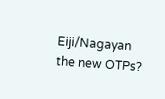Eiji/Nagayan the new OTPs?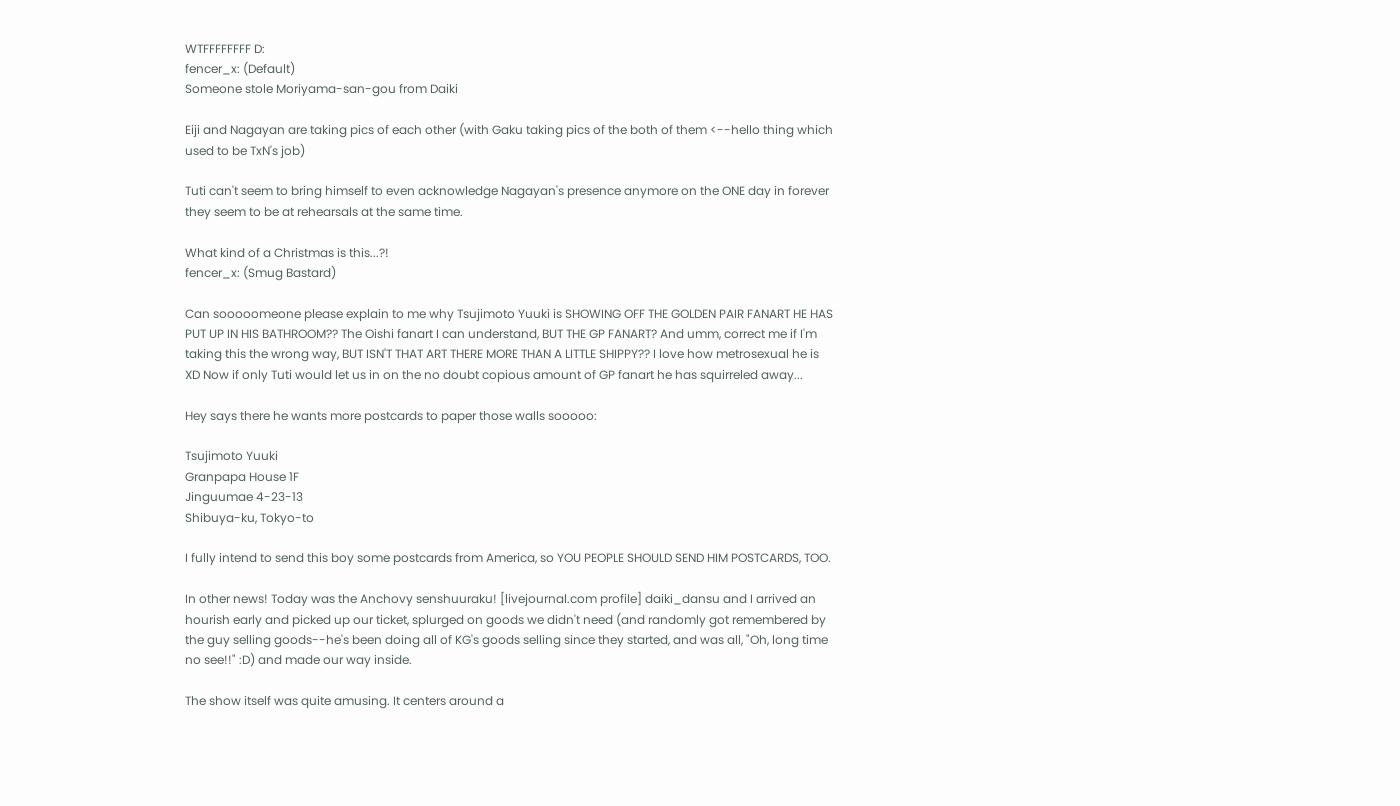WTFFFFFFFF D:
fencer_x: (Default)
Someone stole Moriyama-san-gou from Daiki

Eiji and Nagayan are taking pics of each other (with Gaku taking pics of the both of them <--hello thing which used to be TxN's job)

Tuti can't seem to bring himself to even acknowledge Nagayan's presence anymore on the ONE day in forever they seem to be at rehearsals at the same time.

What kind of a Christmas is this...?!
fencer_x: (Smug Bastard)

Can sooooomeone please explain to me why Tsujimoto Yuuki is SHOWING OFF THE GOLDEN PAIR FANART HE HAS PUT UP IN HIS BATHROOM?? The Oishi fanart I can understand, BUT THE GP FANART? And umm, correct me if I'm taking this the wrong way, BUT ISN'T THAT ART THERE MORE THAN A LITTLE SHIPPY?? I love how metrosexual he is XD Now if only Tuti would let us in on the no doubt copious amount of GP fanart he has squirreled away...

Hey says there he wants more postcards to paper those walls sooooo:

Tsujimoto Yuuki
Granpapa House 1F
Jinguumae 4-23-13
Shibuya-ku, Tokyo-to

I fully intend to send this boy some postcards from America, so YOU PEOPLE SHOULD SEND HIM POSTCARDS, TOO.

In other news! Today was the Anchovy senshuuraku! [livejournal.com profile] daiki_dansu and I arrived an hourish early and picked up our ticket, splurged on goods we didn't need (and randomly got remembered by the guy selling goods--he's been doing all of KG's goods selling since they started, and was all, "Oh, long time no see!!" :D) and made our way inside.

The show itself was quite amusing. It centers around a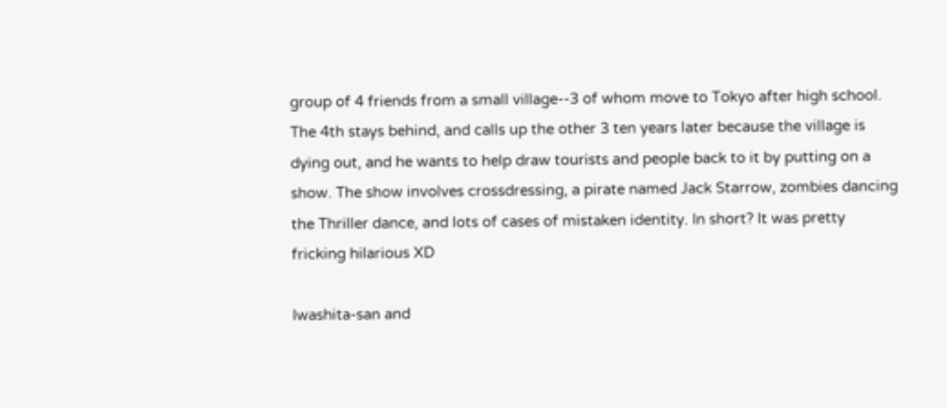group of 4 friends from a small village--3 of whom move to Tokyo after high school. The 4th stays behind, and calls up the other 3 ten years later because the village is dying out, and he wants to help draw tourists and people back to it by putting on a show. The show involves crossdressing, a pirate named Jack Starrow, zombies dancing the Thriller dance, and lots of cases of mistaken identity. In short? It was pretty fricking hilarious XD

Iwashita-san and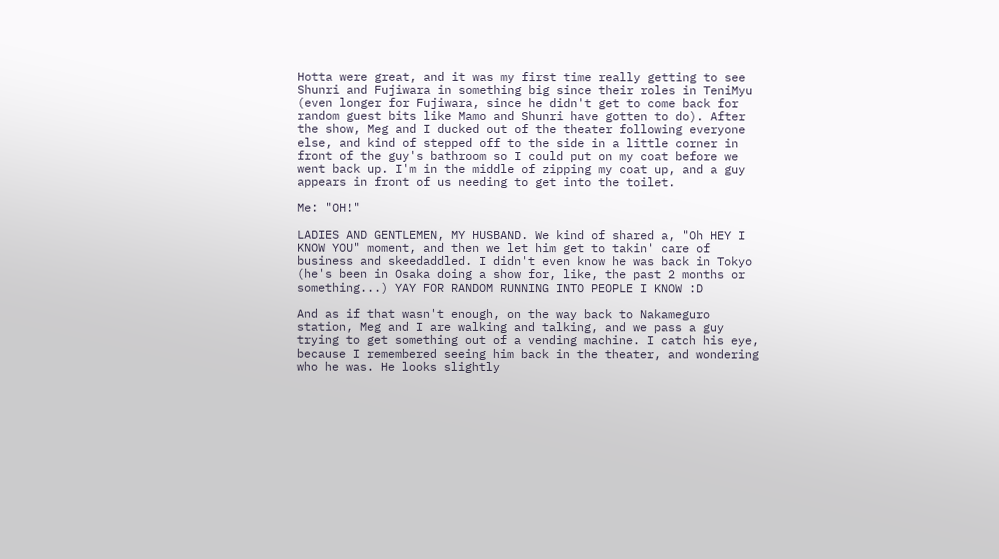Hotta were great, and it was my first time really getting to see Shunri and Fujiwara in something big since their roles in TeniMyu (even longer for Fujiwara, since he didn't get to come back for random guest bits like Mamo and Shunri have gotten to do). After the show, Meg and I ducked out of the theater following everyone else, and kind of stepped off to the side in a little corner in front of the guy's bathroom so I could put on my coat before we went back up. I'm in the middle of zipping my coat up, and a guy appears in front of us needing to get into the toilet.

Me: "OH!"

LADIES AND GENTLEMEN, MY HUSBAND. We kind of shared a, "Oh HEY I KNOW YOU" moment, and then we let him get to takin' care of business and skeedaddled. I didn't even know he was back in Tokyo (he's been in Osaka doing a show for, like, the past 2 months or something...) YAY FOR RANDOM RUNNING INTO PEOPLE I KNOW :D

And as if that wasn't enough, on the way back to Nakameguro station, Meg and I are walking and talking, and we pass a guy trying to get something out of a vending machine. I catch his eye, because I remembered seeing him back in the theater, and wondering who he was. He looks slightly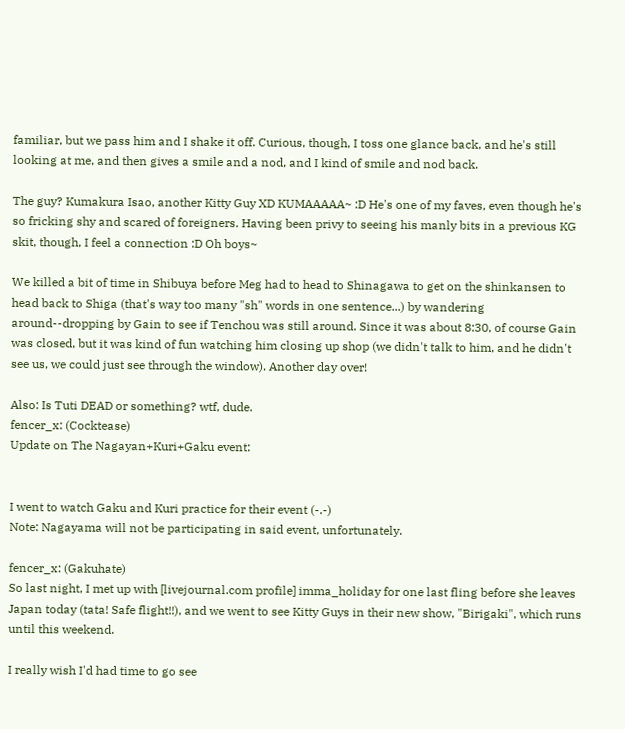familiar, but we pass him and I shake it off. Curious, though, I toss one glance back, and he's still looking at me, and then gives a smile and a nod, and I kind of smile and nod back.

The guy? Kumakura Isao, another Kitty Guy XD KUMAAAAA~ :D He's one of my faves, even though he's so fricking shy and scared of foreigners. Having been privy to seeing his manly bits in a previous KG skit, though, I feel a connection :D Oh boys~

We killed a bit of time in Shibuya before Meg had to head to Shinagawa to get on the shinkansen to head back to Shiga (that's way too many "sh" words in one sentence...) by wandering around--dropping by Gain to see if Tenchou was still around. Since it was about 8:30, of course Gain was closed, but it was kind of fun watching him closing up shop (we didn't talk to him, and he didn't see us, we could just see through the window). Another day over!

Also: Is Tuti DEAD or something? wtf, dude.
fencer_x: (Cocktease)
Update on The Nagayan+Kuri+Gaku event:


I went to watch Gaku and Kuri practice for their event (-.-)
Note: Nagayama will not be participating in said event, unfortunately.

fencer_x: (Gakuhate)
So last night, I met up with [livejournal.com profile] imma_holiday for one last fling before she leaves Japan today (tata! Safe flight!!), and we went to see Kitty Guys in their new show, "Birigaki", which runs until this weekend.

I really wish I'd had time to go see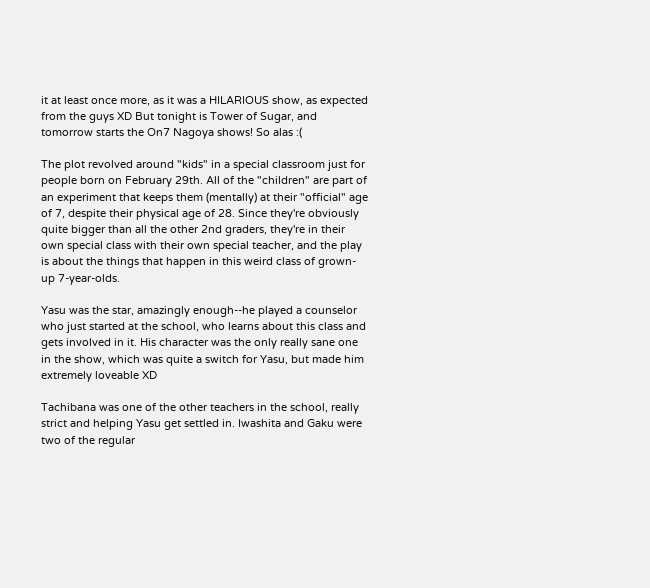it at least once more, as it was a HILARIOUS show, as expected from the guys XD But tonight is Tower of Sugar, and tomorrow starts the On7 Nagoya shows! So alas :(

The plot revolved around "kids" in a special classroom just for people born on February 29th. All of the "children" are part of an experiment that keeps them (mentally) at their "official" age of 7, despite their physical age of 28. Since they're obviously quite bigger than all the other 2nd graders, they're in their own special class with their own special teacher, and the play is about the things that happen in this weird class of grown-up 7-year-olds.

Yasu was the star, amazingly enough--he played a counselor who just started at the school, who learns about this class and gets involved in it. His character was the only really sane one in the show, which was quite a switch for Yasu, but made him extremely loveable XD

Tachibana was one of the other teachers in the school, really strict and helping Yasu get settled in. Iwashita and Gaku were two of the regular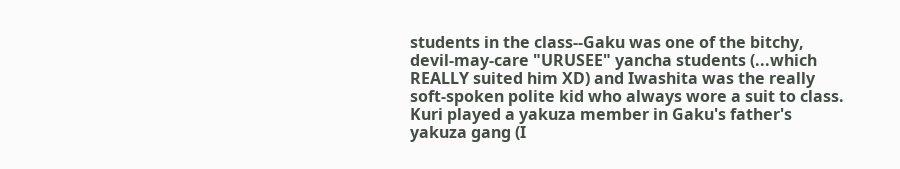students in the class--Gaku was one of the bitchy, devil-may-care "URUSEE" yancha students (...which REALLY suited him XD) and Iwashita was the really soft-spoken polite kid who always wore a suit to class. Kuri played a yakuza member in Gaku's father's yakuza gang (I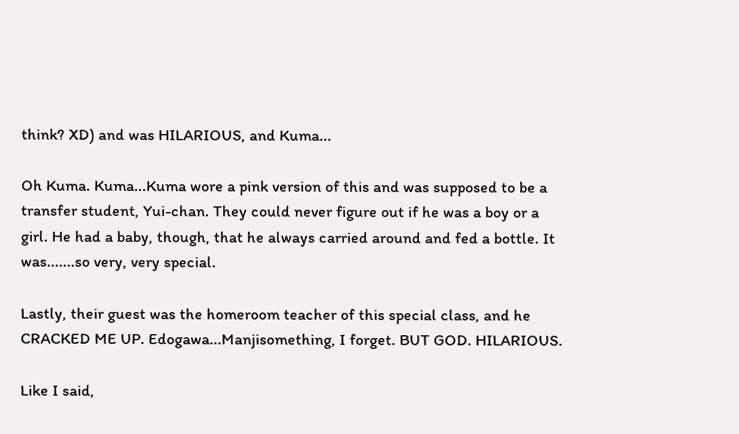think? XD) and was HILARIOUS, and Kuma...

Oh Kuma. Kuma...Kuma wore a pink version of this and was supposed to be a transfer student, Yui-chan. They could never figure out if he was a boy or a girl. He had a baby, though, that he always carried around and fed a bottle. It was.......so very, very special.

Lastly, their guest was the homeroom teacher of this special class, and he CRACKED ME UP. Edogawa...Manjisomething, I forget. BUT GOD. HILARIOUS.

Like I said,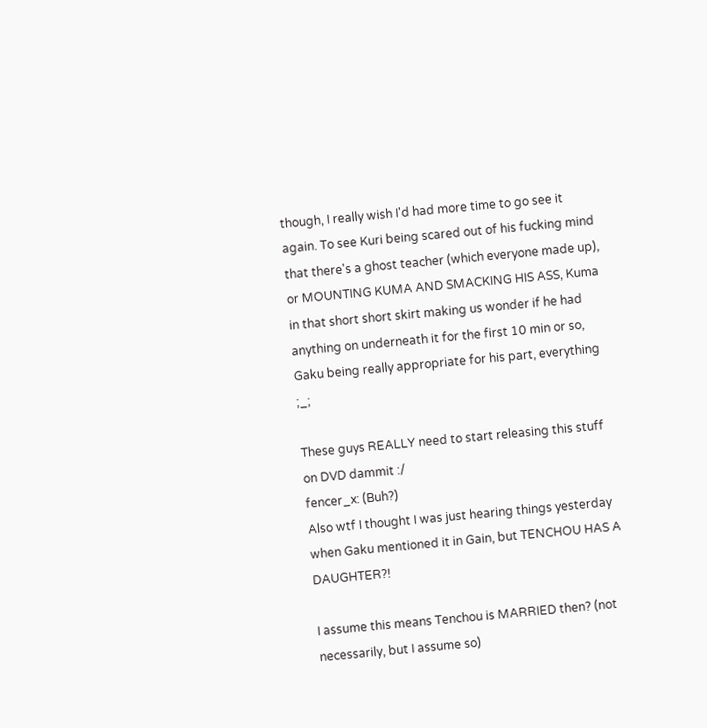though, I really wish I'd had more time to go see it again. To see Kuri being scared out of his fucking mind that there's a ghost teacher (which everyone made up), or MOUNTING KUMA AND SMACKING HIS ASS, Kuma in that short short skirt making us wonder if he had anything on underneath it for the first 10 min or so, Gaku being really appropriate for his part, everything ;_;

These guys REALLY need to start releasing this stuff on DVD dammit :/
fencer_x: (Buh?)
Also wtf I thought I was just hearing things yesterday when Gaku mentioned it in Gain, but TENCHOU HAS A DAUGHTER?!

I assume this means Tenchou is MARRIED then? (not necessarily, but I assume so)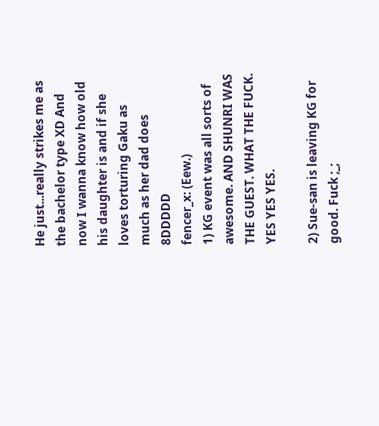He just...really strikes me as the bachelor type XD And now I wanna know how old his daughter is and if she loves torturing Gaku as much as her dad does 8DDDDD
fencer_x: (Eew.)
1) KG event was all sorts of awesome. AND SHUNRI WAS THE GUEST. WHAT THE FUCK. YES YES YES.

2) Sue-san is leaving KG for good. Fuck ;_;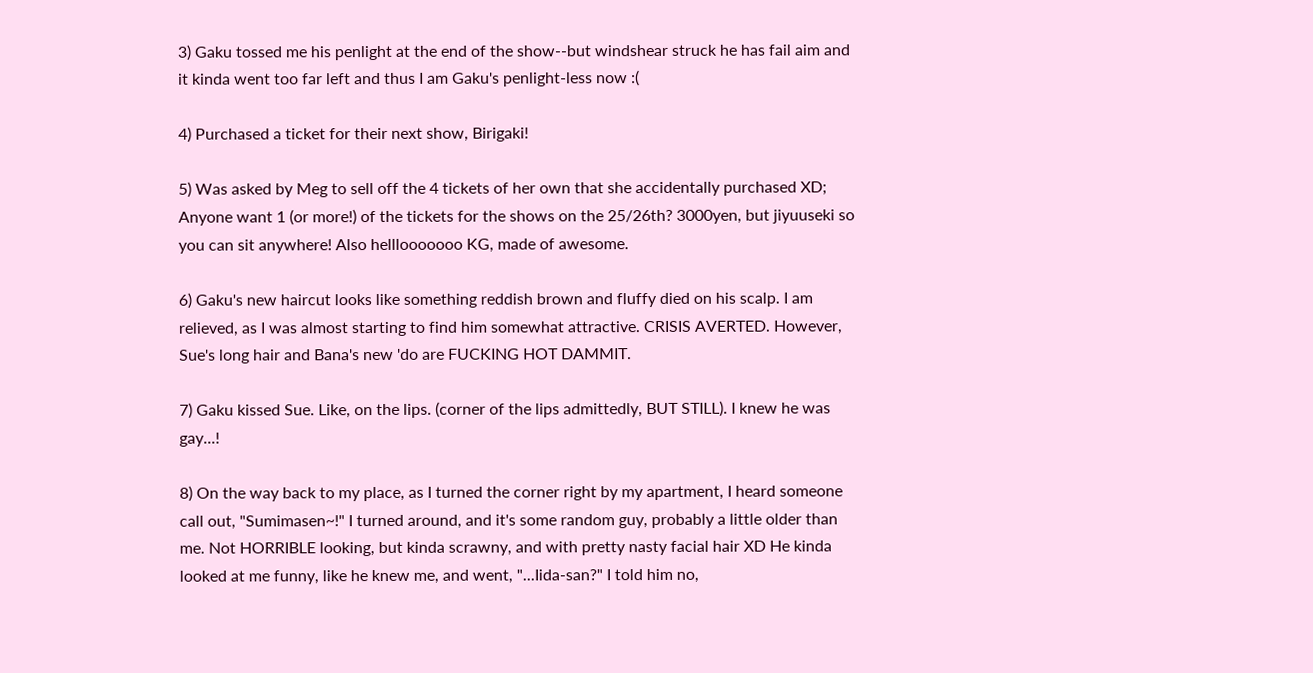3) Gaku tossed me his penlight at the end of the show--but windshear struck he has fail aim and it kinda went too far left and thus I am Gaku's penlight-less now :(

4) Purchased a ticket for their next show, Birigaki!

5) Was asked by Meg to sell off the 4 tickets of her own that she accidentally purchased XD; Anyone want 1 (or more!) of the tickets for the shows on the 25/26th? 3000yen, but jiyuuseki so you can sit anywhere! Also helllooooooo KG, made of awesome.

6) Gaku's new haircut looks like something reddish brown and fluffy died on his scalp. I am relieved, as I was almost starting to find him somewhat attractive. CRISIS AVERTED. However, Sue's long hair and Bana's new 'do are FUCKING HOT DAMMIT.

7) Gaku kissed Sue. Like, on the lips. (corner of the lips admittedly, BUT STILL). I knew he was gay...!

8) On the way back to my place, as I turned the corner right by my apartment, I heard someone call out, "Sumimasen~!" I turned around, and it's some random guy, probably a little older than me. Not HORRIBLE looking, but kinda scrawny, and with pretty nasty facial hair XD He kinda looked at me funny, like he knew me, and went, "...Iida-san?" I told him no,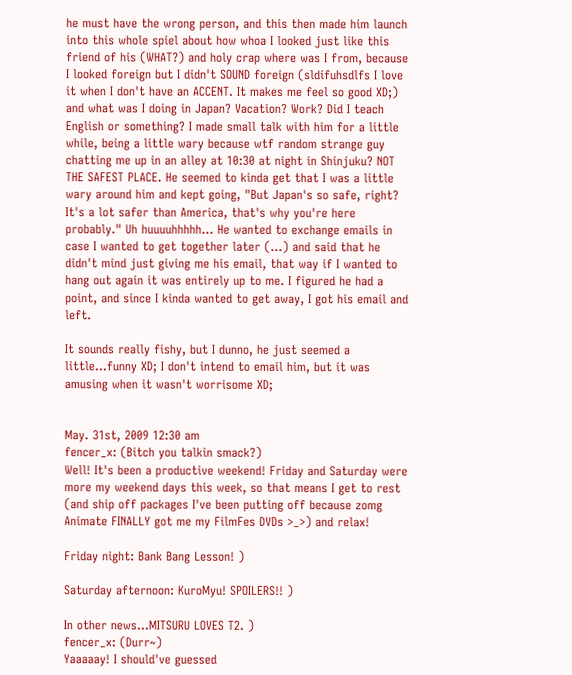he must have the wrong person, and this then made him launch into this whole spiel about how whoa I looked just like this friend of his (WHAT?) and holy crap where was I from, because I looked foreign but I didn't SOUND foreign (sldifuhsdlfs I love it when I don't have an ACCENT. It makes me feel so good XD;) and what was I doing in Japan? Vacation? Work? Did I teach English or something? I made small talk with him for a little while, being a little wary because wtf random strange guy chatting me up in an alley at 10:30 at night in Shinjuku? NOT THE SAFEST PLACE. He seemed to kinda get that I was a little wary around him and kept going, "But Japan's so safe, right? It's a lot safer than America, that's why you're here probably." Uh huuuuhhhhh... He wanted to exchange emails in case I wanted to get together later (...) and said that he didn't mind just giving me his email, that way if I wanted to hang out again it was entirely up to me. I figured he had a point, and since I kinda wanted to get away, I got his email and left.

It sounds really fishy, but I dunno, he just seemed a little...funny XD; I don't intend to email him, but it was amusing when it wasn't worrisome XD;


May. 31st, 2009 12:30 am
fencer_x: (Bitch you talkin smack?)
Well! It's been a productive weekend! Friday and Saturday were more my weekend days this week, so that means I get to rest (and ship off packages I've been putting off because zomg Animate FINALLY got me my FilmFes DVDs >_>) and relax!

Friday night: Bank Bang Lesson! )

Saturday afternoon: KuroMyu! SPOILERS!! )

In other news...MITSURU LOVES T2. )
fencer_x: (Durr~)
Yaaaaay! I should've guessed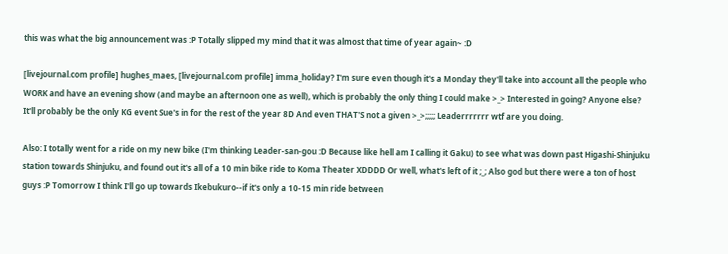this was what the big announcement was :P Totally slipped my mind that it was almost that time of year again~ :D

[livejournal.com profile] hughes_maes, [livejournal.com profile] imma_holiday? I'm sure even though it's a Monday they'll take into account all the people who WORK and have an evening show (and maybe an afternoon one as well), which is probably the only thing I could make >_> Interested in going? Anyone else? It'll probably be the only KG event Sue's in for the rest of the year 8D And even THAT'S not a given >_>;;;;; Leaderrrrrrr wtf are you doing.

Also: I totally went for a ride on my new bike (I'm thinking Leader-san-gou :D Because like hell am I calling it Gaku) to see what was down past Higashi-Shinjuku station towards Shinjuku, and found out it's all of a 10 min bike ride to Koma Theater XDDDD Or well, what's left of it ;_; Also god but there were a ton of host guys :P Tomorrow I think I'll go up towards Ikebukuro--if it's only a 10-15 min ride between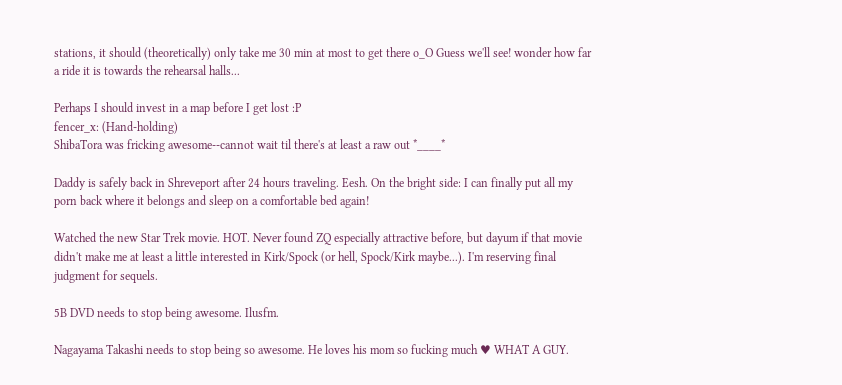stations, it should (theoretically) only take me 30 min at most to get there o_O Guess we'll see! wonder how far a ride it is towards the rehearsal halls...

Perhaps I should invest in a map before I get lost :P
fencer_x: (Hand-holding)
ShibaTora was fricking awesome--cannot wait til there's at least a raw out *____*

Daddy is safely back in Shreveport after 24 hours traveling. Eesh. On the bright side: I can finally put all my porn back where it belongs and sleep on a comfortable bed again!

Watched the new Star Trek movie. HOT. Never found ZQ especially attractive before, but dayum if that movie didn't make me at least a little interested in Kirk/Spock (or hell, Spock/Kirk maybe...). I'm reserving final judgment for sequels.

5B DVD needs to stop being awesome. Ilusfm.

Nagayama Takashi needs to stop being so awesome. He loves his mom so fucking much ♥ WHAT A GUY.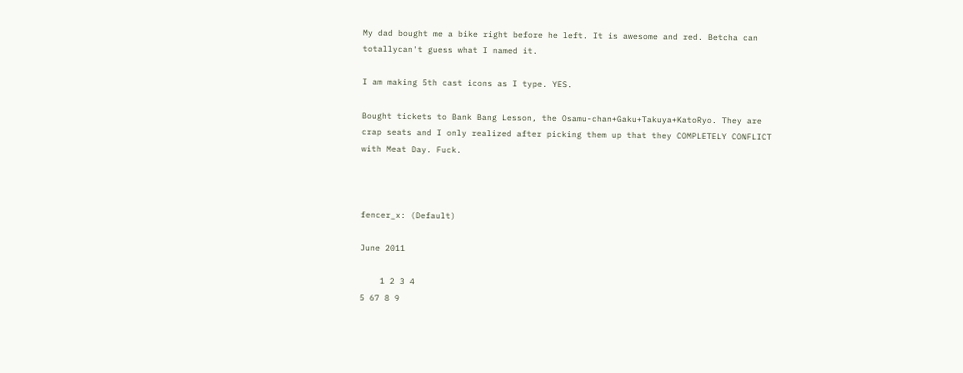My dad bought me a bike right before he left. It is awesome and red. Betcha can totallycan't guess what I named it.

I am making 5th cast icons as I type. YES.

Bought tickets to Bank Bang Lesson, the Osamu-chan+Gaku+Takuya+KatoRyo. They are crap seats and I only realized after picking them up that they COMPLETELY CONFLICT with Meat Day. Fuck.



fencer_x: (Default)

June 2011

    1 2 3 4
5 67 8 9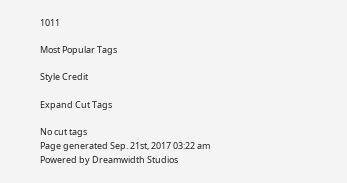1011

Most Popular Tags

Style Credit

Expand Cut Tags

No cut tags
Page generated Sep. 21st, 2017 03:22 am
Powered by Dreamwidth Studios